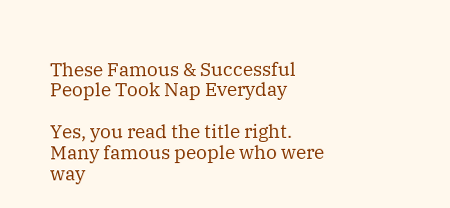These Famous & Successful People Took Nap Everyday

Yes, you read the title right. Many famous people who were way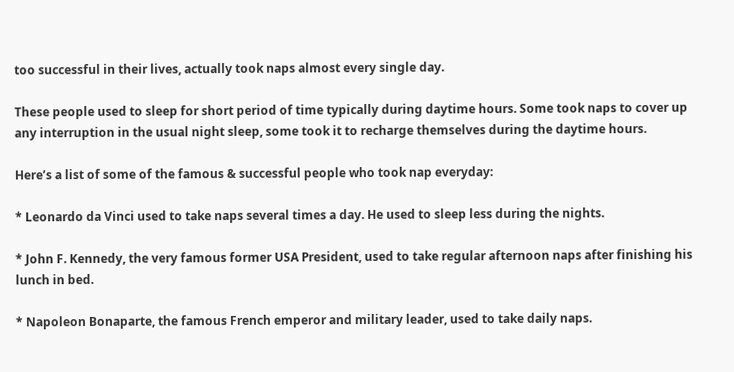too successful in their lives, actually took naps almost every single day.

These people used to sleep for short period of time typically during daytime hours. Some took naps to cover up any interruption in the usual night sleep, some took it to recharge themselves during the daytime hours.

Here’s a list of some of the famous & successful people who took nap everyday:

* Leonardo da Vinci used to take naps several times a day. He used to sleep less during the nights.

* John F. Kennedy, the very famous former USA President, used to take regular afternoon naps after finishing his lunch in bed.

* Napoleon Bonaparte, the famous French emperor and military leader, used to take daily naps.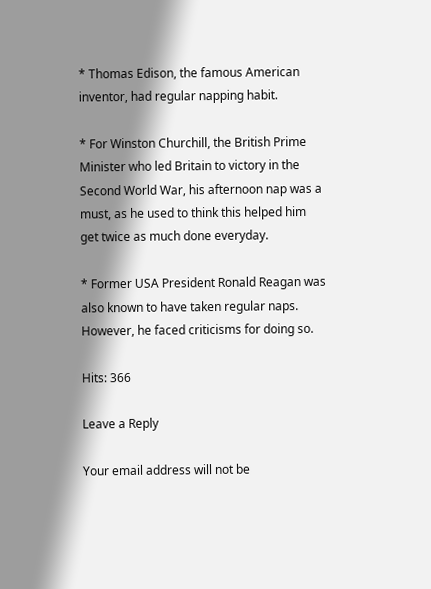* Thomas Edison, the famous American inventor, had regular napping habit.

* For Winston Churchill, the British Prime Minister who led Britain to victory in the Second World War, his afternoon nap was a must, as he used to think this helped him get twice as much done everyday.

* Former USA President Ronald Reagan was also known to have taken regular naps. However, he faced criticisms for doing so.

Hits: 366

Leave a Reply

Your email address will not be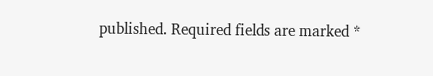published. Required fields are marked *